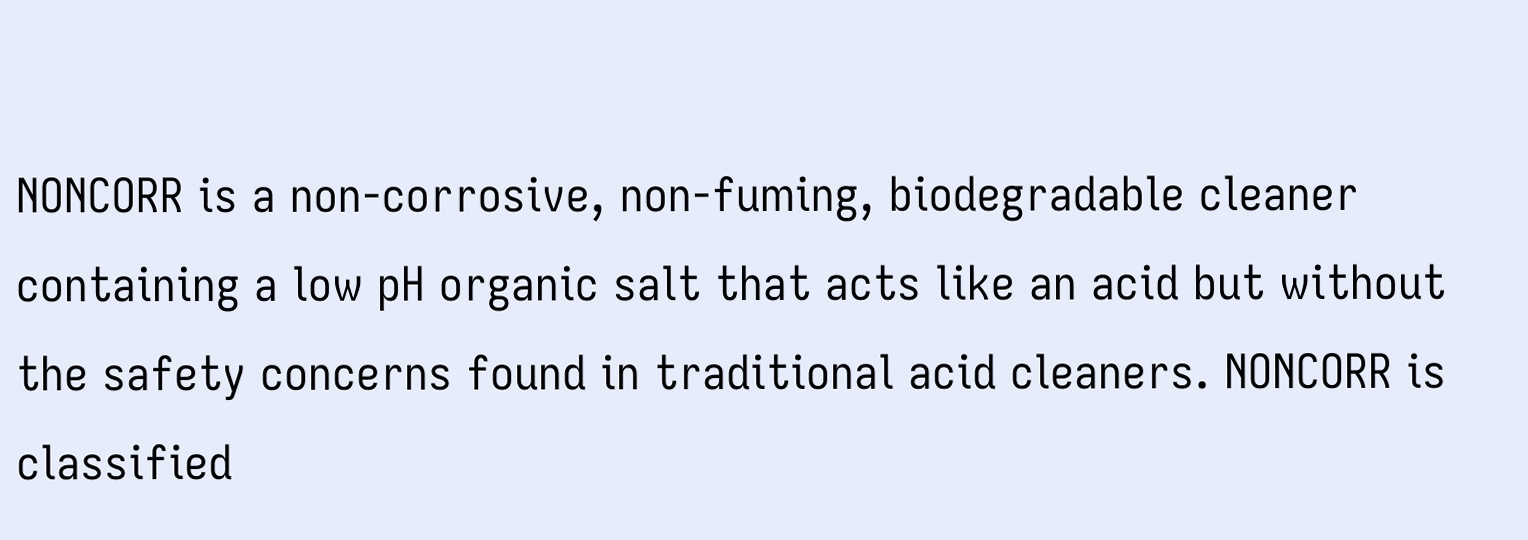NONCORR is a non-corrosive, non-fuming, biodegradable cleaner containing a low pH organic salt that acts like an acid but without the safety concerns found in traditional acid cleaners. NONCORR is classified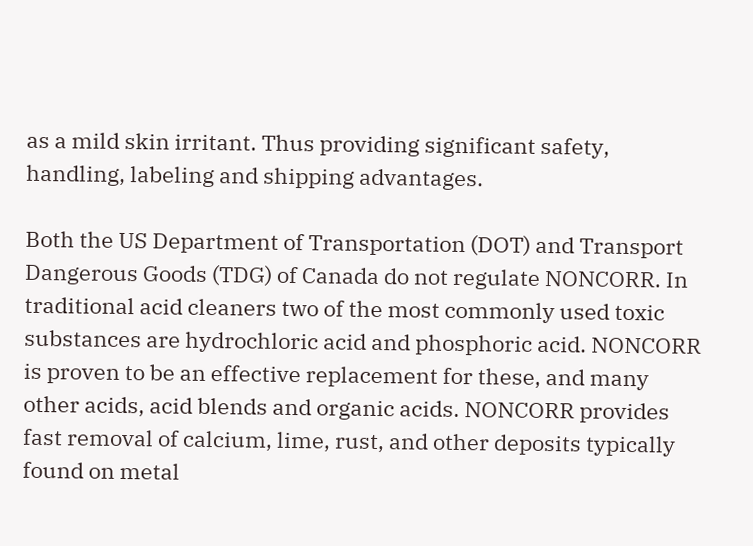as a mild skin irritant. Thus providing significant safety, handling, labeling and shipping advantages.

Both the US Department of Transportation (DOT) and Transport Dangerous Goods (TDG) of Canada do not regulate NONCORR. In traditional acid cleaners two of the most commonly used toxic substances are hydrochloric acid and phosphoric acid. NONCORR is proven to be an effective replacement for these, and many other acids, acid blends and organic acids. NONCORR provides fast removal of calcium, lime, rust, and other deposits typically found on metal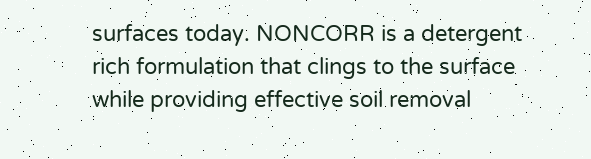surfaces today. NONCORR is a detergent rich formulation that clings to the surface while providing effective soil removal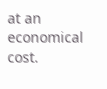at an economical cost.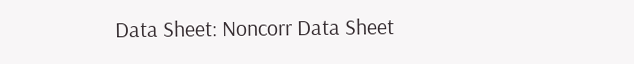Data Sheet: Noncorr Data Sheet